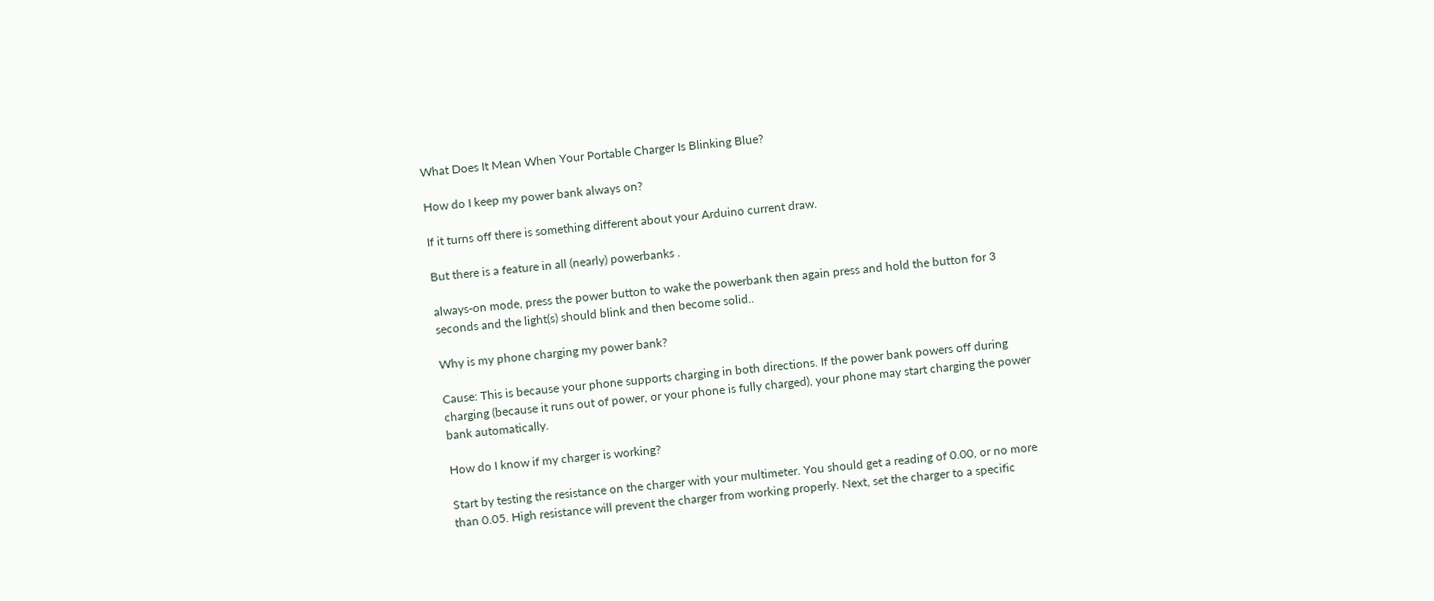What Does It Mean When Your Portable Charger Is Blinking Blue?

How do I keep my power bank always on?

If it turns off there is something different about your Arduino current draw.

But there is a feature in all (nearly) powerbanks .

always-on mode, press the power button to wake the powerbank then again press and hold the button for 3 seconds and the light(s) should blink and then become solid..

Why is my phone charging my power bank?

Cause: This is because your phone supports charging in both directions. If the power bank powers off during charging (because it runs out of power, or your phone is fully charged), your phone may start charging the power bank automatically.

How do I know if my charger is working?

Start by testing the resistance on the charger with your multimeter. You should get a reading of 0.00, or no more than 0.05. High resistance will prevent the charger from working properly. Next, set the charger to a specific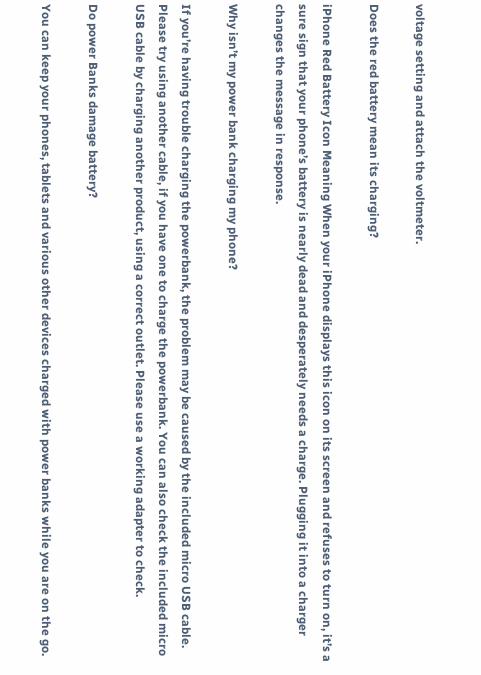voltage setting and attach the voltmeter.

Does the red battery mean its charging?

iPhone Red Battery Icon Meaning When your iPhone displays this icon on its screen and refuses to turn on, it’s a sure sign that your phone’s battery is nearly dead and desperately needs a charge. Plugging it into a charger changes the message in response.

Why isn’t my power bank charging my phone?

If you’re having trouble charging the powerbank, the problem may be caused by the included micro USB cable. Please try using another cable, if you have one to charge the powerbank. You can also check the included micro USB cable by charging another product, using a correct outlet. Please use a working adapter to check.

Do power Banks damage battery?

You can keep your phones, tablets and various other devices charged with power banks while you are on the go.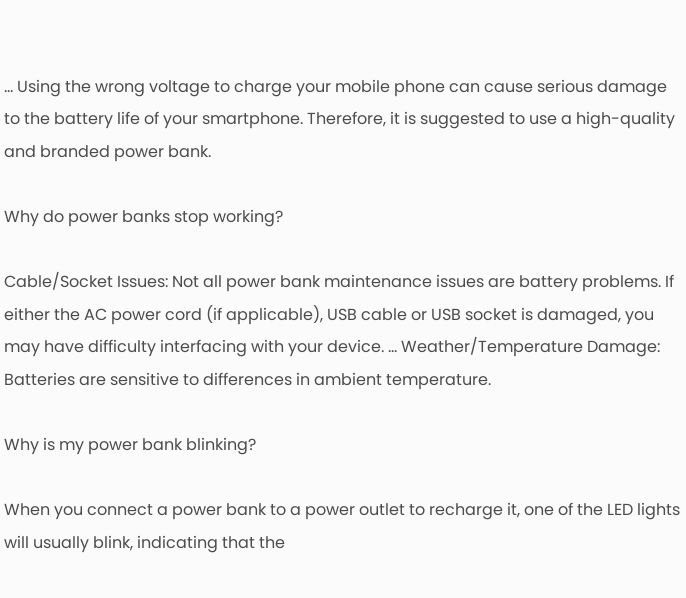… Using the wrong voltage to charge your mobile phone can cause serious damage to the battery life of your smartphone. Therefore, it is suggested to use a high-quality and branded power bank.

Why do power banks stop working?

Cable/Socket Issues: Not all power bank maintenance issues are battery problems. If either the AC power cord (if applicable), USB cable or USB socket is damaged, you may have difficulty interfacing with your device. … Weather/Temperature Damage: Batteries are sensitive to differences in ambient temperature.

Why is my power bank blinking?

When you connect a power bank to a power outlet to recharge it, one of the LED lights will usually blink, indicating that the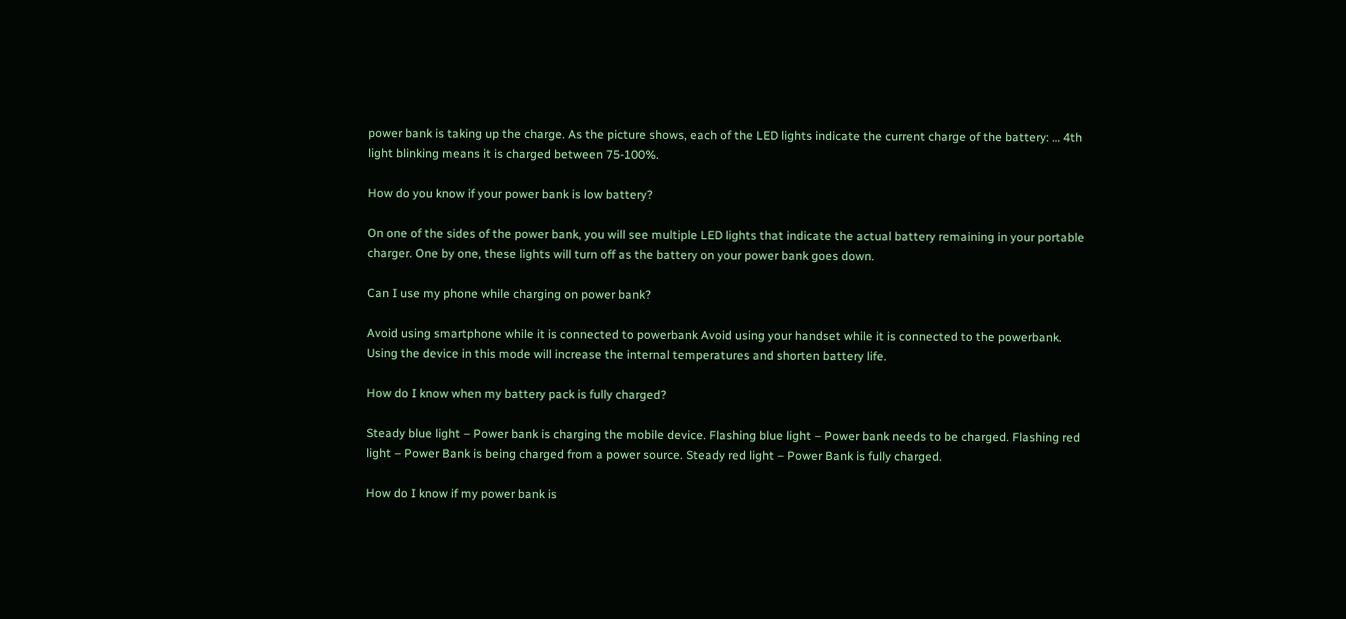power bank is taking up the charge. As the picture shows, each of the LED lights indicate the current charge of the battery: … 4th light blinking means it is charged between 75-100%.

How do you know if your power bank is low battery?

On one of the sides of the power bank, you will see multiple LED lights that indicate the actual battery remaining in your portable charger. One by one, these lights will turn off as the battery on your power bank goes down.

Can I use my phone while charging on power bank?

Avoid using smartphone while it is connected to powerbank Avoid using your handset while it is connected to the powerbank. Using the device in this mode will increase the internal temperatures and shorten battery life.

How do I know when my battery pack is fully charged?

Steady blue light – Power bank is charging the mobile device. Flashing blue light – Power bank needs to be charged. Flashing red light – Power Bank is being charged from a power source. Steady red light – Power Bank is fully charged.

How do I know if my power bank is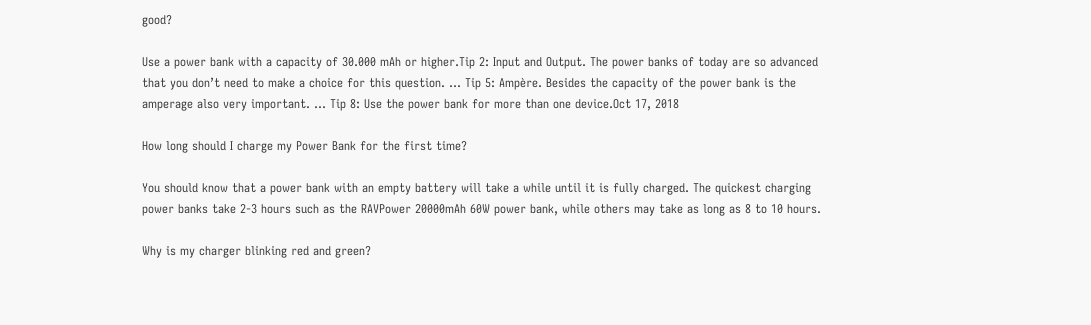good?

Use a power bank with a capacity of 30.000 mAh or higher.Tip 2: Input and Output. The power banks of today are so advanced that you don’t need to make a choice for this question. … Tip 5: Ampère. Besides the capacity of the power bank is the amperage also very important. … Tip 8: Use the power bank for more than one device.Oct 17, 2018

How long should I charge my Power Bank for the first time?

You should know that a power bank with an empty battery will take a while until it is fully charged. The quickest charging power banks take 2-3 hours such as the RAVPower 20000mAh 60W power bank, while others may take as long as 8 to 10 hours.

Why is my charger blinking red and green?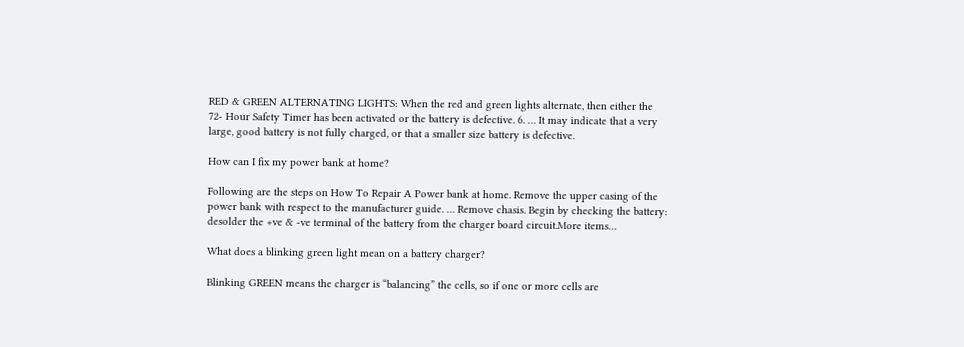RED & GREEN ALTERNATING LIGHTS: When the red and green lights alternate, then either the 72- Hour Safety Timer has been activated or the battery is defective. 6. … It may indicate that a very large, good battery is not fully charged, or that a smaller size battery is defective.

How can I fix my power bank at home?

Following are the steps on How To Repair A Power bank at home. Remove the upper casing of the power bank with respect to the manufacturer guide. … Remove chasis. Begin by checking the battery: desolder the +ve & -ve terminal of the battery from the charger board circuit.More items…

What does a blinking green light mean on a battery charger?

Blinking GREEN means the charger is “balancing” the cells, so if one or more cells are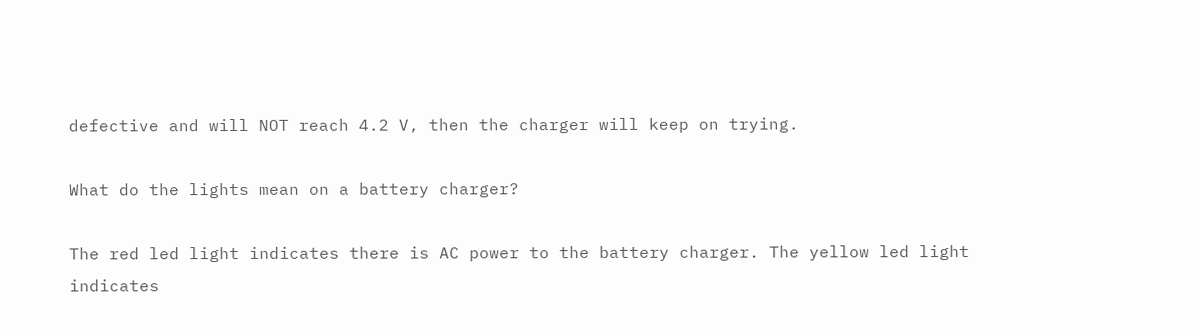defective and will NOT reach 4.2 V, then the charger will keep on trying.

What do the lights mean on a battery charger?

The red led light indicates there is AC power to the battery charger. The yellow led light indicates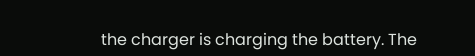the charger is charging the battery. The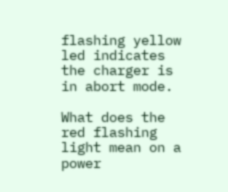flashing yellow led indicates the charger is in abort mode.

What does the red flashing light mean on a power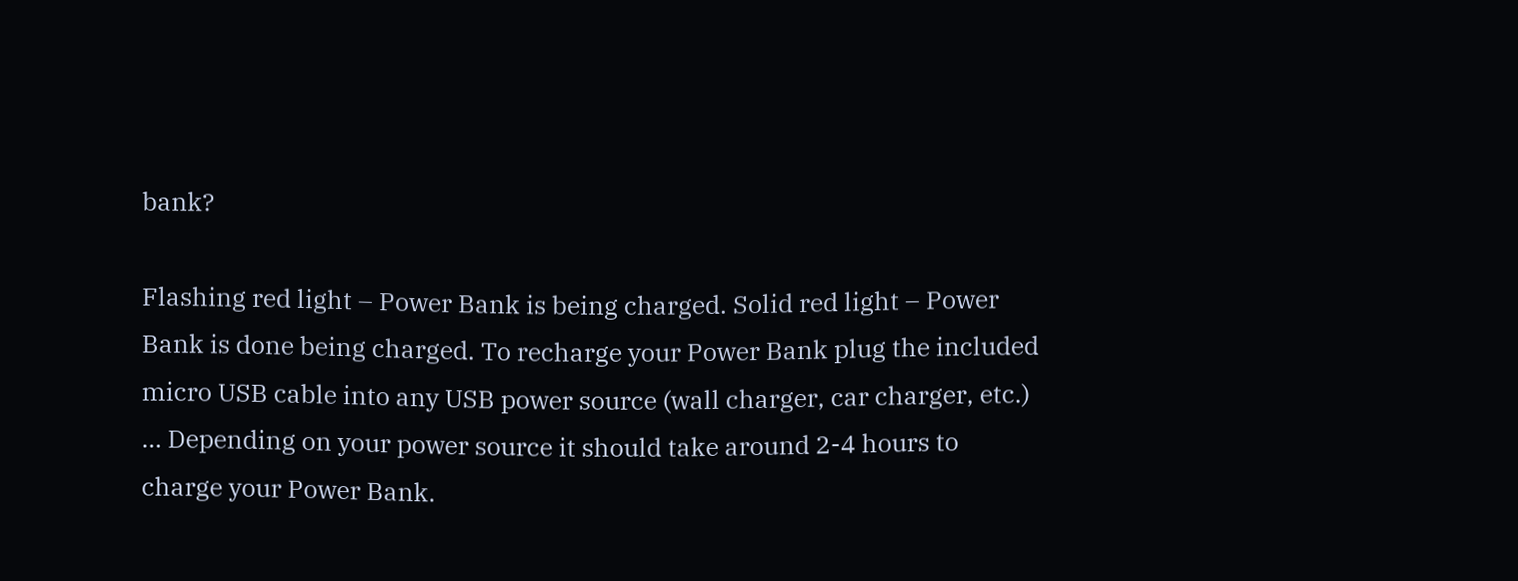bank?

Flashing red light – Power Bank is being charged. Solid red light – Power Bank is done being charged. To recharge your Power Bank plug the included micro USB cable into any USB power source (wall charger, car charger, etc.) … Depending on your power source it should take around 2-4 hours to charge your Power Bank.